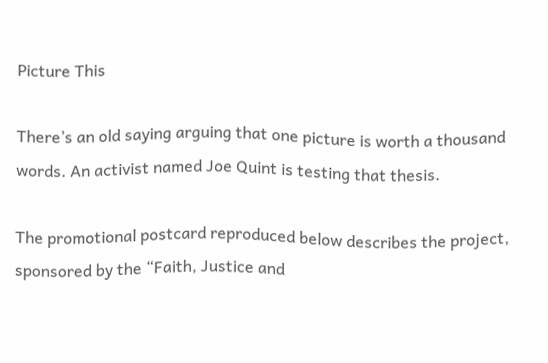Picture This

There’s an old saying arguing that one picture is worth a thousand words. An activist named Joe Quint is testing that thesis.

The promotional postcard reproduced below describes the project, sponsored by the “Faith, Justice and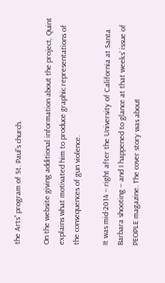the Arts” program of St. Paul’s church.

On the website giving additional information about the project, Quint explains what motivated him to produce graphic representations of the consequences of gun violence.

It was mid-2014 – right after the University of California at Santa Barbara shooting – and I happened to glance at that weeks’ issue of PEOPLE magazine. The cover story was about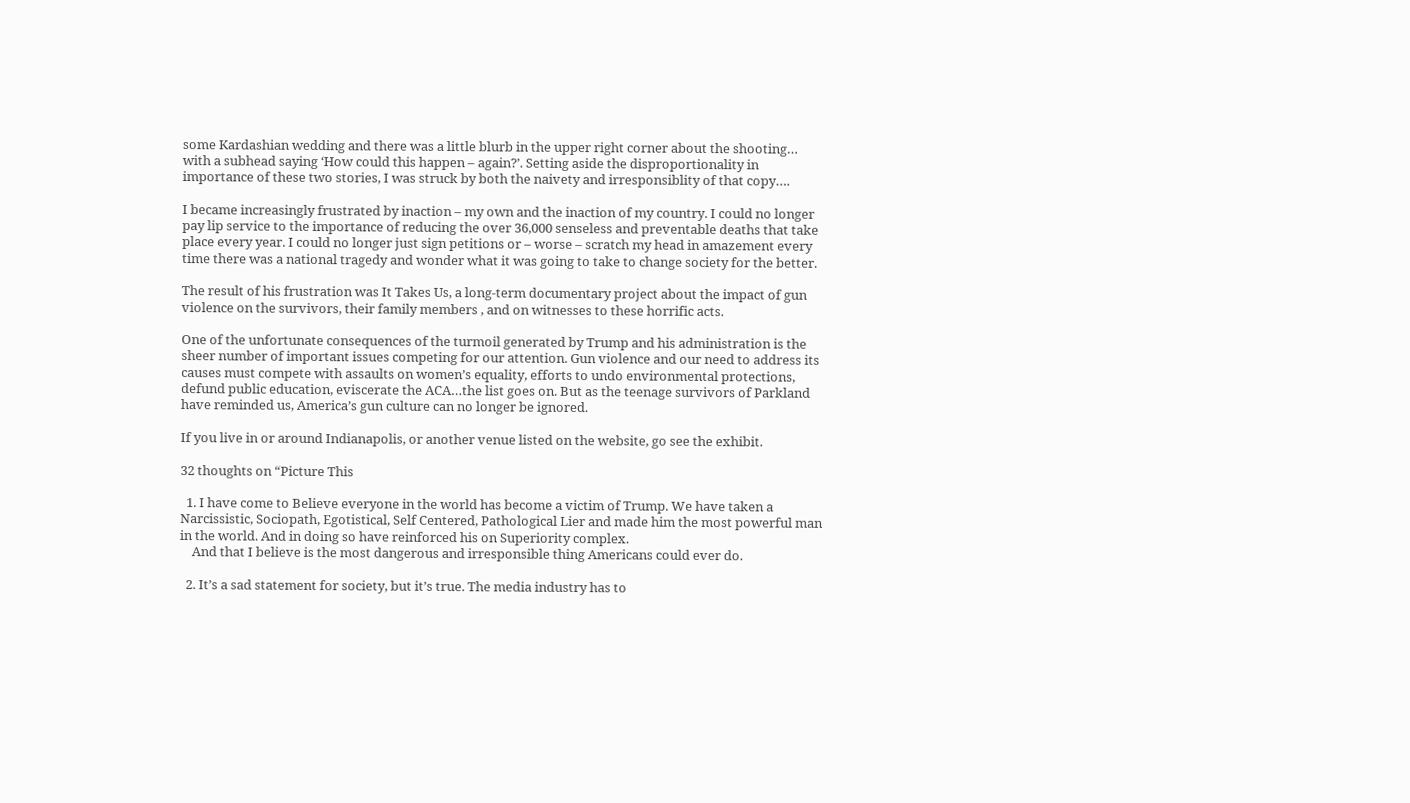some Kardashian wedding and there was a little blurb in the upper right corner about the shooting… with a subhead saying ‘How could this happen – again?’. Setting aside the disproportionality in importance of these two stories, I was struck by both the naivety and irresponsiblity of that copy….

I became increasingly frustrated by inaction – my own and the inaction of my country. I could no longer pay lip service to the importance of reducing the over 36,000 senseless and preventable deaths that take place every year. I could no longer just sign petitions or – worse – scratch my head in amazement every time there was a national tragedy and wonder what it was going to take to change society for the better.

The result of his frustration was It Takes Us, a long-term documentary project about the impact of gun violence on the survivors, their family members , and on witnesses to these horrific acts.

One of the unfortunate consequences of the turmoil generated by Trump and his administration is the sheer number of important issues competing for our attention. Gun violence and our need to address its causes must compete with assaults on women’s equality, efforts to undo environmental protections, defund public education, eviscerate the ACA…the list goes on. But as the teenage survivors of Parkland have reminded us, America’s gun culture can no longer be ignored.

If you live in or around Indianapolis, or another venue listed on the website, go see the exhibit.

32 thoughts on “Picture This

  1. I have come to Believe everyone in the world has become a victim of Trump. We have taken a Narcissistic, Sociopath, Egotistical, Self Centered, Pathological Lier and made him the most powerful man in the world. And in doing so have reinforced his on Superiority complex.
    And that I believe is the most dangerous and irresponsible thing Americans could ever do.

  2. It’s a sad statement for society, but it’s true. The media industry has to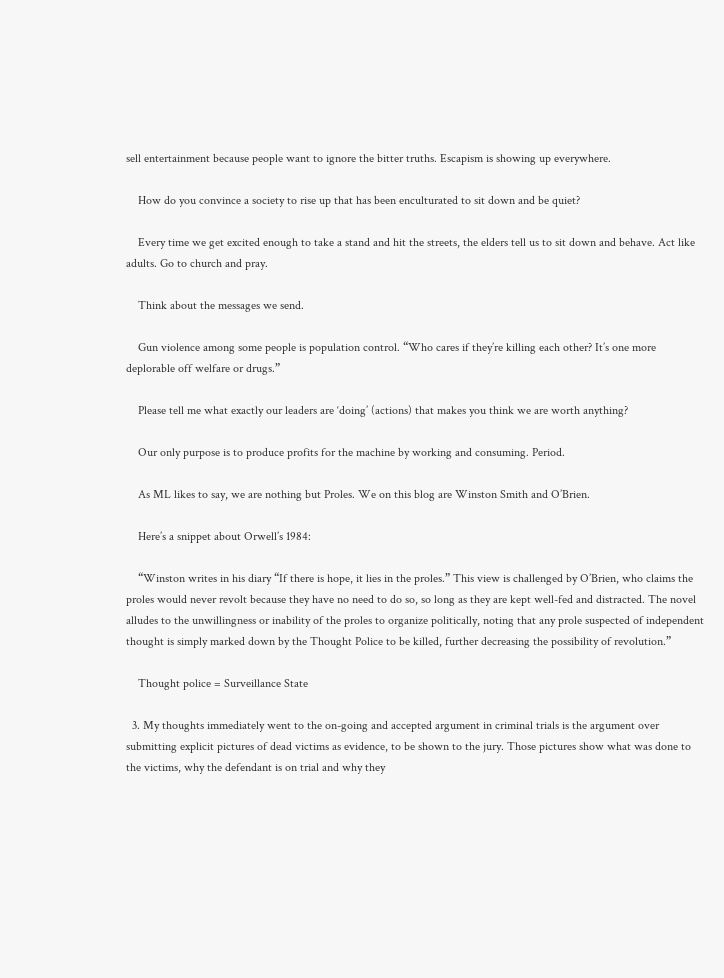sell entertainment because people want to ignore the bitter truths. Escapism is showing up everywhere.

    How do you convince a society to rise up that has been enculturated to sit down and be quiet?

    Every time we get excited enough to take a stand and hit the streets, the elders tell us to sit down and behave. Act like adults. Go to church and pray.

    Think about the messages we send.

    Gun violence among some people is population control. “Who cares if they’re killing each other? It’s one more deplorable off welfare or drugs.”

    Please tell me what exactly our leaders are ‘doing’ (actions) that makes you think we are worth anything?

    Our only purpose is to produce profits for the machine by working and consuming. Period.

    As ML likes to say, we are nothing but Proles. We on this blog are Winston Smith and O’Brien.

    Here’s a snippet about Orwell’s 1984:

    “Winston writes in his diary “If there is hope, it lies in the proles.” This view is challenged by O’Brien, who claims the proles would never revolt because they have no need to do so, so long as they are kept well-fed and distracted. The novel alludes to the unwillingness or inability of the proles to organize politically, noting that any prole suspected of independent thought is simply marked down by the Thought Police to be killed, further decreasing the possibility of revolution.”

    Thought police = Surveillance State

  3. My thoughts immediately went to the on-going and accepted argument in criminal trials is the argument over submitting explicit pictures of dead victims as evidence, to be shown to the jury. Those pictures show what was done to the victims, why the defendant is on trial and why they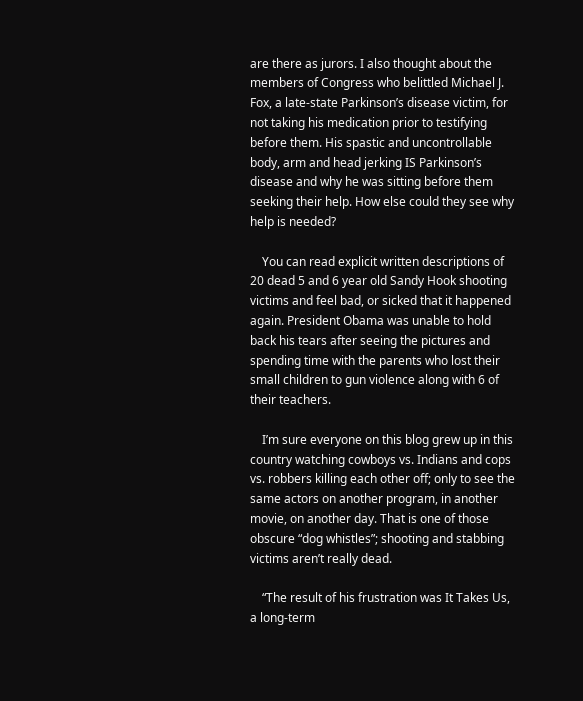are there as jurors. I also thought about the members of Congress who belittled Michael J. Fox, a late-state Parkinson’s disease victim, for not taking his medication prior to testifying before them. His spastic and uncontrollable body, arm and head jerking IS Parkinson’s disease and why he was sitting before them seeking their help. How else could they see why help is needed?

    You can read explicit written descriptions of 20 dead 5 and 6 year old Sandy Hook shooting victims and feel bad, or sicked that it happened again. President Obama was unable to hold back his tears after seeing the pictures and spending time with the parents who lost their small children to gun violence along with 6 of their teachers.

    I’m sure everyone on this blog grew up in this country watching cowboys vs. Indians and cops vs. robbers killing each other off; only to see the same actors on another program, in another movie, on another day. That is one of those obscure “dog whistles”; shooting and stabbing victims aren’t really dead.

    “The result of his frustration was It Takes Us, a long-term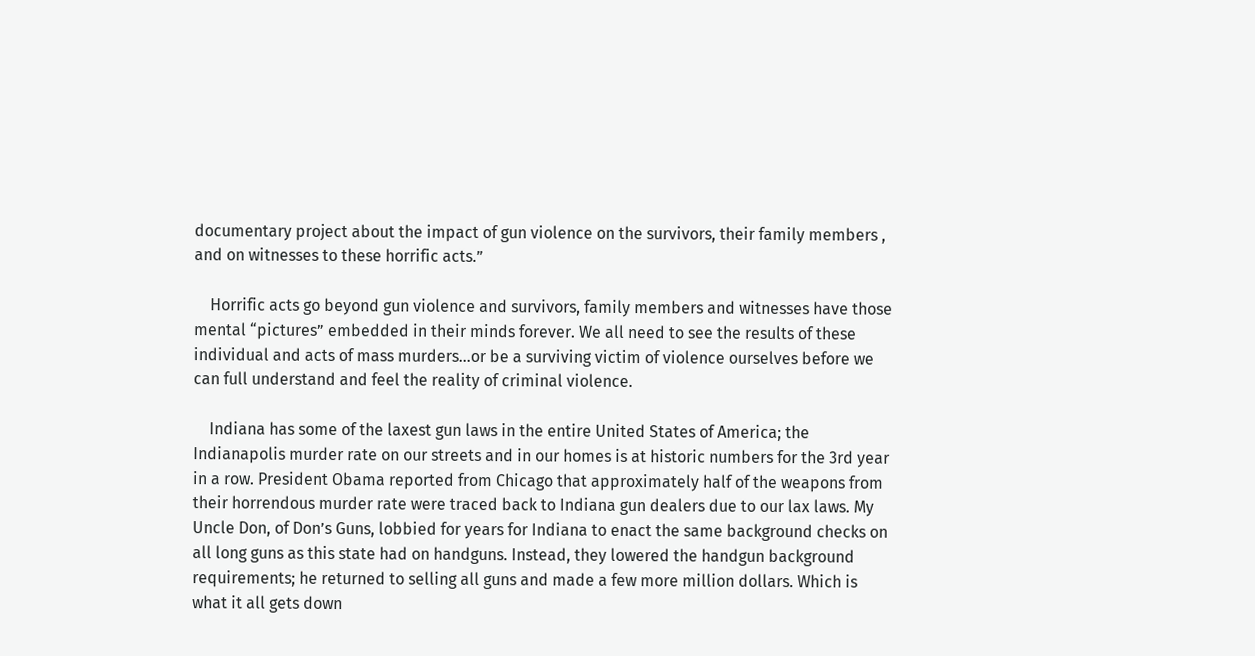documentary project about the impact of gun violence on the survivors, their family members , and on witnesses to these horrific acts.”

    Horrific acts go beyond gun violence and survivors, family members and witnesses have those mental “pictures” embedded in their minds forever. We all need to see the results of these individual and acts of mass murders…or be a surviving victim of violence ourselves before we can full understand and feel the reality of criminal violence.

    Indiana has some of the laxest gun laws in the entire United States of America; the Indianapolis murder rate on our streets and in our homes is at historic numbers for the 3rd year in a row. President Obama reported from Chicago that approximately half of the weapons from their horrendous murder rate were traced back to Indiana gun dealers due to our lax laws. My Uncle Don, of Don’s Guns, lobbied for years for Indiana to enact the same background checks on all long guns as this state had on handguns. Instead, they lowered the handgun background requirements; he returned to selling all guns and made a few more million dollars. Which is what it all gets down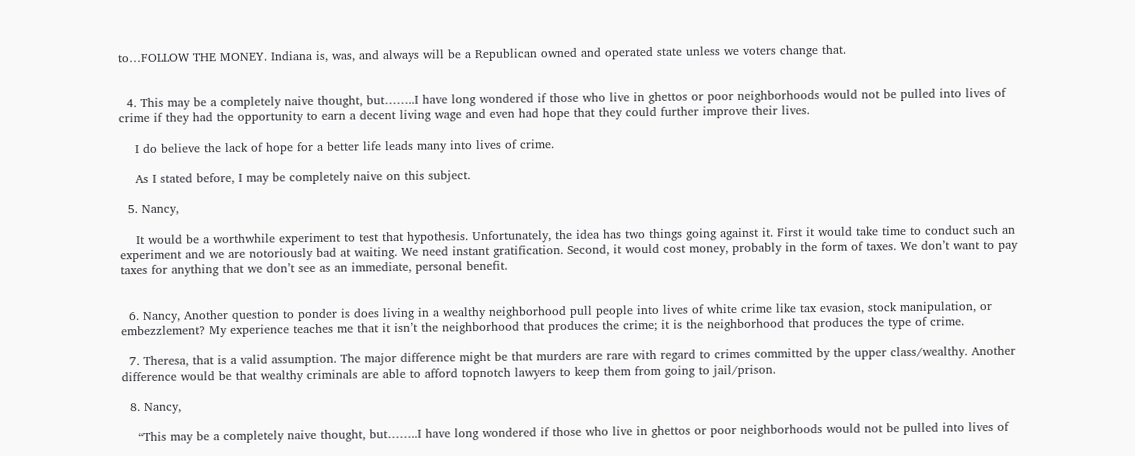to…FOLLOW THE MONEY. Indiana is, was, and always will be a Republican owned and operated state unless we voters change that.


  4. This may be a completely naive thought, but……..I have long wondered if those who live in ghettos or poor neighborhoods would not be pulled into lives of crime if they had the opportunity to earn a decent living wage and even had hope that they could further improve their lives.

    I do believe the lack of hope for a better life leads many into lives of crime.

    As I stated before, I may be completely naive on this subject.

  5. Nancy,

    It would be a worthwhile experiment to test that hypothesis. Unfortunately, the idea has two things going against it. First it would take time to conduct such an experiment and we are notoriously bad at waiting. We need instant gratification. Second, it would cost money, probably in the form of taxes. We don’t want to pay taxes for anything that we don’t see as an immediate, personal benefit.


  6. Nancy, Another question to ponder is does living in a wealthy neighborhood pull people into lives of white crime like tax evasion, stock manipulation, or embezzlement? My experience teaches me that it isn’t the neighborhood that produces the crime; it is the neighborhood that produces the type of crime.

  7. Theresa, that is a valid assumption. The major difference might be that murders are rare with regard to crimes committed by the upper class/wealthy. Another difference would be that wealthy criminals are able to afford topnotch lawyers to keep them from going to jail/prison.

  8. Nancy,

    “This may be a completely naive thought, but……..I have long wondered if those who live in ghettos or poor neighborhoods would not be pulled into lives of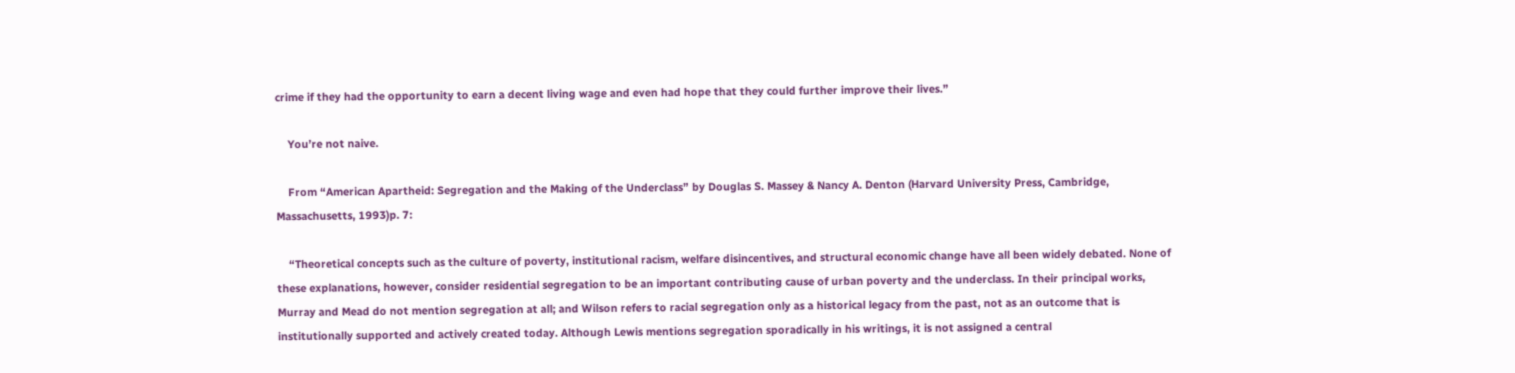crime if they had the opportunity to earn a decent living wage and even had hope that they could further improve their lives.”

    You’re not naive.

    From “American Apartheid: Segregation and the Making of the Underclass” by Douglas S. Massey & Nancy A. Denton (Harvard University Press, Cambridge, Massachusetts, 1993)p. 7:

    “Theoretical concepts such as the culture of poverty, institutional racism, welfare disincentives, and structural economic change have all been widely debated. None of these explanations, however, consider residential segregation to be an important contributing cause of urban poverty and the underclass. In their principal works, Murray and Mead do not mention segregation at all; and Wilson refers to racial segregation only as a historical legacy from the past, not as an outcome that is institutionally supported and actively created today. Although Lewis mentions segregation sporadically in his writings, it is not assigned a central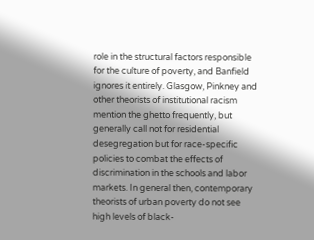role in the structural factors responsible for the culture of poverty, and Banfield ignores it entirely. Glasgow, Pinkney and other theorists of institutional racism mention the ghetto frequently, but generally call not for residential desegregation but for race-specific policies to combat the effects of discrimination in the schools and labor markets. In general then, contemporary theorists of urban poverty do not see high levels of black-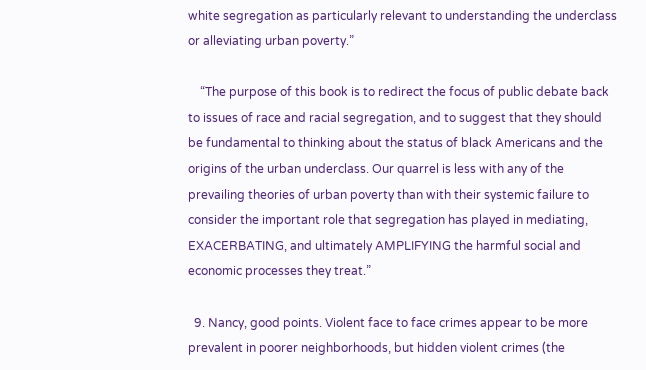white segregation as particularly relevant to understanding the underclass or alleviating urban poverty.”

    “The purpose of this book is to redirect the focus of public debate back to issues of race and racial segregation, and to suggest that they should be fundamental to thinking about the status of black Americans and the origins of the urban underclass. Our quarrel is less with any of the prevailing theories of urban poverty than with their systemic failure to consider the important role that segregation has played in mediating, EXACERBATING, and ultimately AMPLIFYING the harmful social and economic processes they treat.”

  9. Nancy, good points. Violent face to face crimes appear to be more prevalent in poorer neighborhoods, but hidden violent crimes (the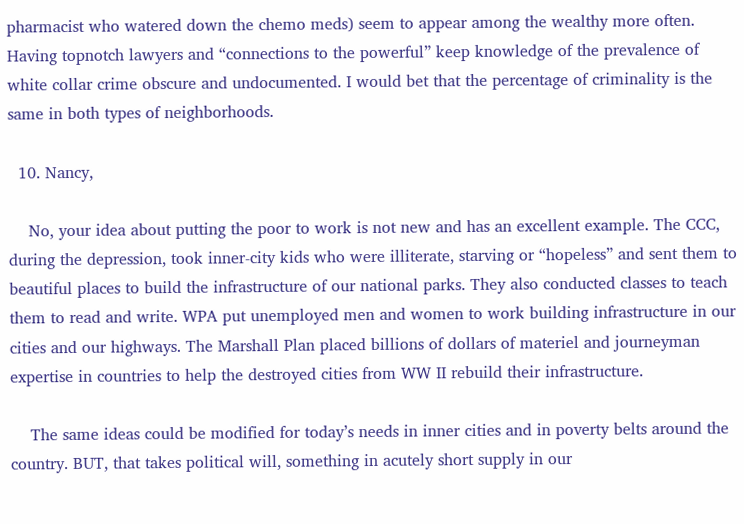pharmacist who watered down the chemo meds) seem to appear among the wealthy more often. Having topnotch lawyers and “connections to the powerful” keep knowledge of the prevalence of white collar crime obscure and undocumented. I would bet that the percentage of criminality is the same in both types of neighborhoods.

  10. Nancy,

    No, your idea about putting the poor to work is not new and has an excellent example. The CCC, during the depression, took inner-city kids who were illiterate, starving or “hopeless” and sent them to beautiful places to build the infrastructure of our national parks. They also conducted classes to teach them to read and write. WPA put unemployed men and women to work building infrastructure in our cities and our highways. The Marshall Plan placed billions of dollars of materiel and journeyman expertise in countries to help the destroyed cities from WW II rebuild their infrastructure.

    The same ideas could be modified for today’s needs in inner cities and in poverty belts around the country. BUT, that takes political will, something in acutely short supply in our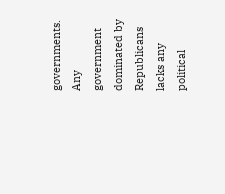governments. Any government dominated by Republicans lacks any political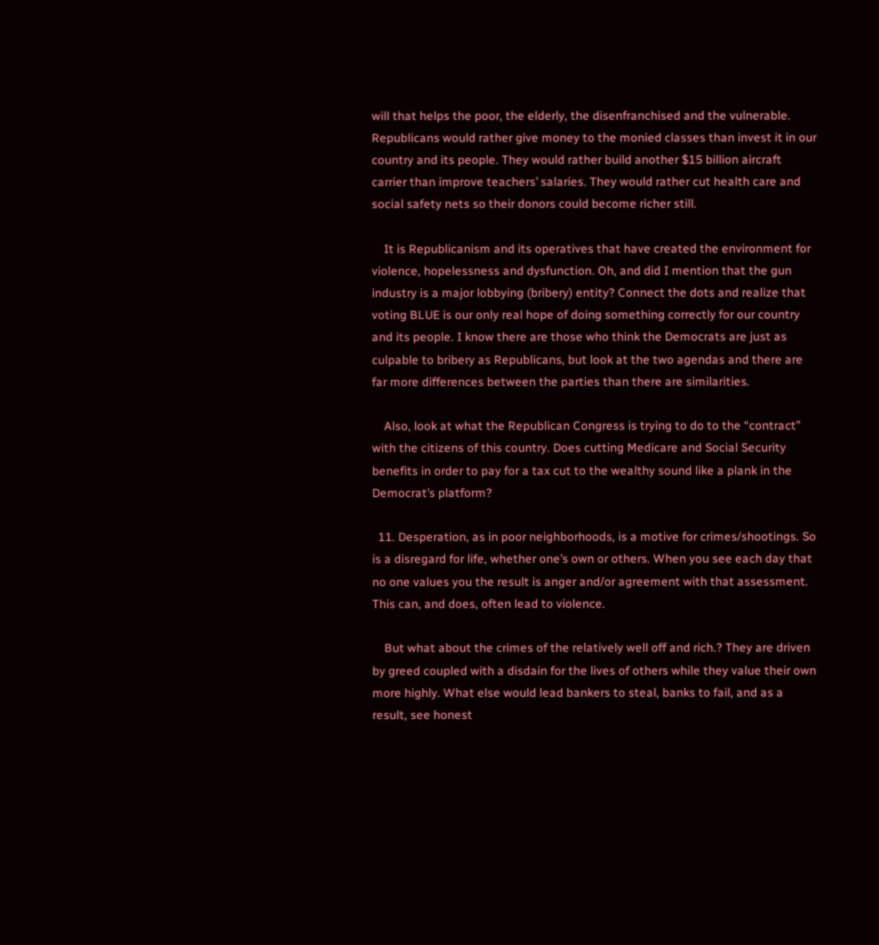will that helps the poor, the elderly, the disenfranchised and the vulnerable. Republicans would rather give money to the monied classes than invest it in our country and its people. They would rather build another $15 billion aircraft carrier than improve teachers’ salaries. They would rather cut health care and social safety nets so their donors could become richer still.

    It is Republicanism and its operatives that have created the environment for violence, hopelessness and dysfunction. Oh, and did I mention that the gun industry is a major lobbying (bribery) entity? Connect the dots and realize that voting BLUE is our only real hope of doing something correctly for our country and its people. I know there are those who think the Democrats are just as culpable to bribery as Republicans, but look at the two agendas and there are far more differences between the parties than there are similarities.

    Also, look at what the Republican Congress is trying to do to the “contract” with the citizens of this country. Does cutting Medicare and Social Security benefits in order to pay for a tax cut to the wealthy sound like a plank in the Democrat’s platform?

  11. Desperation, as in poor neighborhoods, is a motive for crimes/shootings. So is a disregard for life, whether one’s own or others. When you see each day that no one values you the result is anger and/or agreement with that assessment. This can, and does, often lead to violence.

    But what about the crimes of the relatively well off and rich.? They are driven by greed coupled with a disdain for the lives of others while they value their own more highly. What else would lead bankers to steal, banks to fail, and as a result, see honest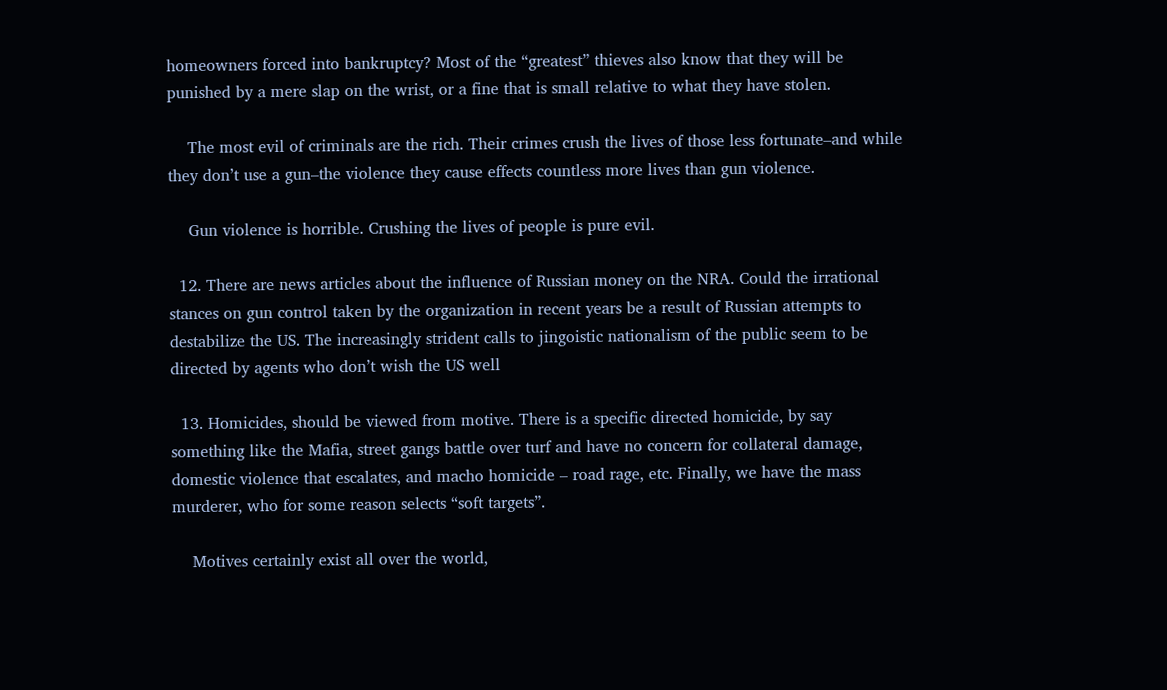homeowners forced into bankruptcy? Most of the “greatest” thieves also know that they will be punished by a mere slap on the wrist, or a fine that is small relative to what they have stolen.

    The most evil of criminals are the rich. Their crimes crush the lives of those less fortunate–and while they don’t use a gun–the violence they cause effects countless more lives than gun violence.

    Gun violence is horrible. Crushing the lives of people is pure evil.

  12. There are news articles about the influence of Russian money on the NRA. Could the irrational stances on gun control taken by the organization in recent years be a result of Russian attempts to destabilize the US. The increasingly strident calls to jingoistic nationalism of the public seem to be directed by agents who don’t wish the US well

  13. Homicides, should be viewed from motive. There is a specific directed homicide, by say something like the Mafia, street gangs battle over turf and have no concern for collateral damage, domestic violence that escalates, and macho homicide – road rage, etc. Finally, we have the mass murderer, who for some reason selects “soft targets”.

    Motives certainly exist all over the world,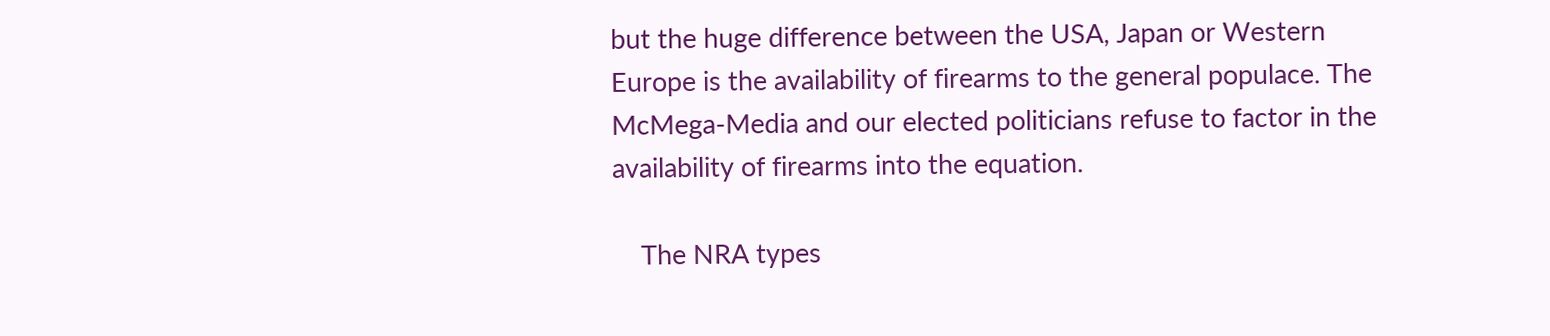but the huge difference between the USA, Japan or Western Europe is the availability of firearms to the general populace. The McMega-Media and our elected politicians refuse to factor in the availability of firearms into the equation.

    The NRA types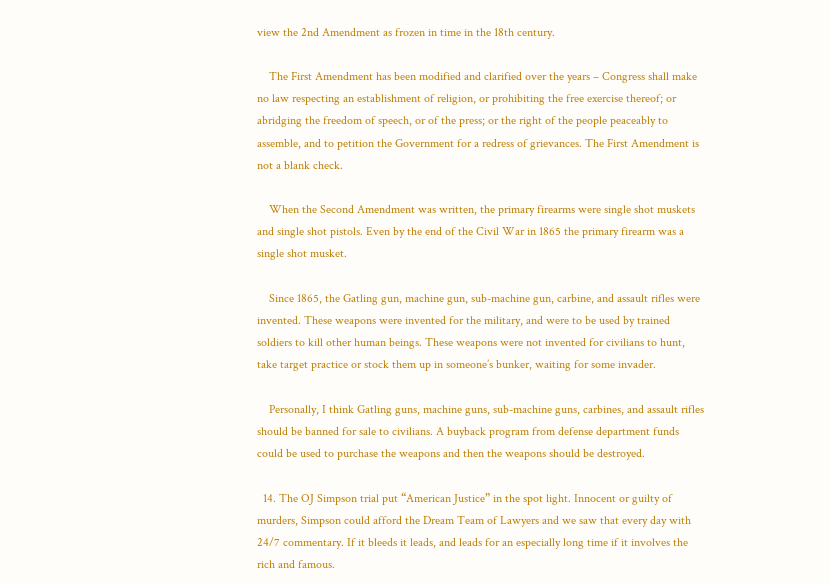view the 2nd Amendment as frozen in time in the 18th century.

    The First Amendment has been modified and clarified over the years – Congress shall make no law respecting an establishment of religion, or prohibiting the free exercise thereof; or abridging the freedom of speech, or of the press; or the right of the people peaceably to assemble, and to petition the Government for a redress of grievances. The First Amendment is not a blank check.

    When the Second Amendment was written, the primary firearms were single shot muskets and single shot pistols. Even by the end of the Civil War in 1865 the primary firearm was a single shot musket.

    Since 1865, the Gatling gun, machine gun, sub-machine gun, carbine, and assault rifles were invented. These weapons were invented for the military, and were to be used by trained soldiers to kill other human beings. These weapons were not invented for civilians to hunt, take target practice or stock them up in someone’s bunker, waiting for some invader.

    Personally, I think Gatling guns, machine guns, sub-machine guns, carbines, and assault rifles should be banned for sale to civilians. A buyback program from defense department funds could be used to purchase the weapons and then the weapons should be destroyed.

  14. The OJ Simpson trial put “American Justice” in the spot light. Innocent or guilty of murders, Simpson could afford the Dream Team of Lawyers and we saw that every day with 24/7 commentary. If it bleeds it leads, and leads for an especially long time if it involves the rich and famous.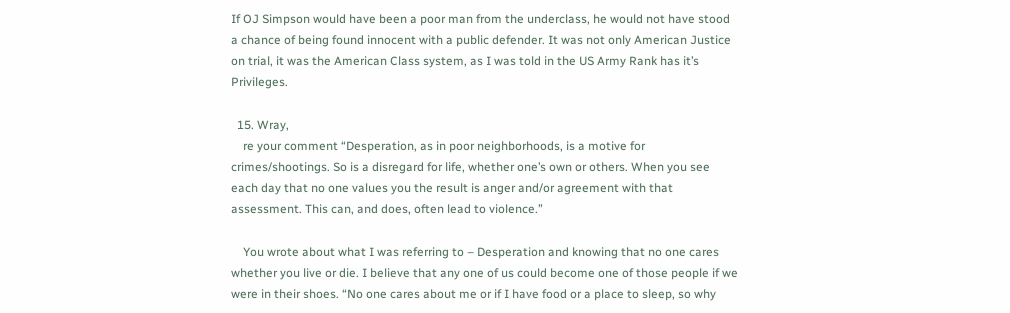If OJ Simpson would have been a poor man from the underclass, he would not have stood a chance of being found innocent with a public defender. It was not only American Justice on trial, it was the American Class system, as I was told in the US Army Rank has it’s Privileges.

  15. Wray,
    re your comment “Desperation, as in poor neighborhoods, is a motive for crimes/shootings. So is a disregard for life, whether one’s own or others. When you see each day that no one values you the result is anger and/or agreement with that assessment. This can, and does, often lead to violence.”

    You wrote about what I was referring to – Desperation and knowing that no one cares whether you live or die. I believe that any one of us could become one of those people if we were in their shoes. “No one cares about me or if I have food or a place to sleep, so why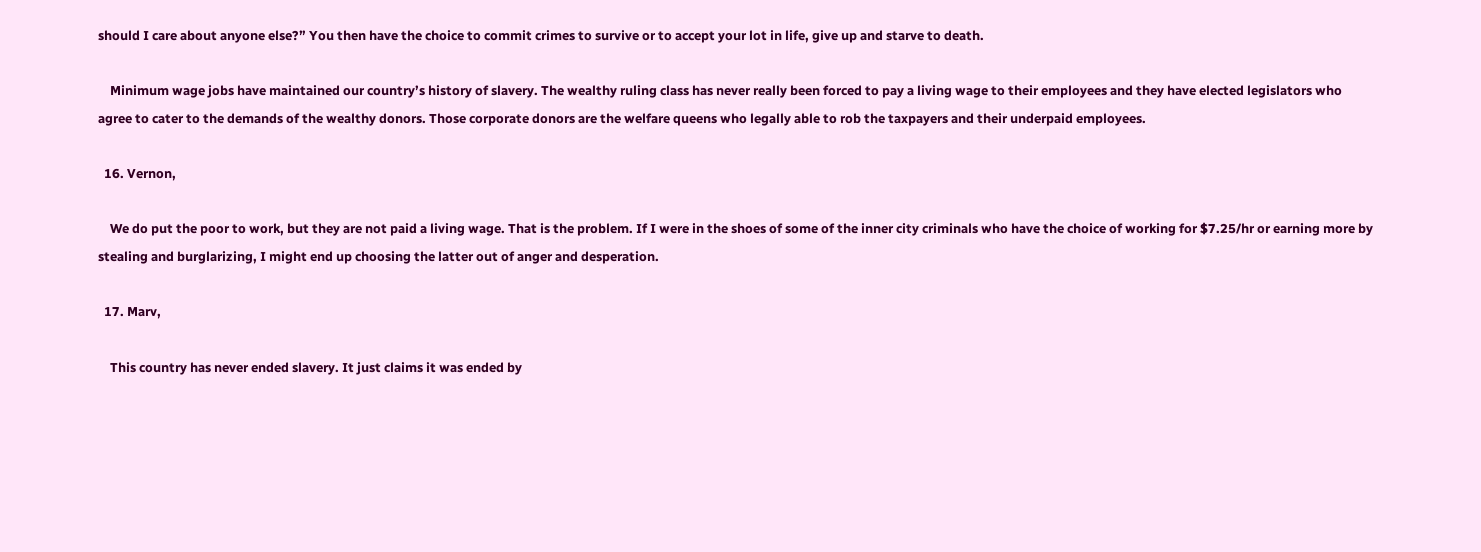should I care about anyone else?” You then have the choice to commit crimes to survive or to accept your lot in life, give up and starve to death.

    Minimum wage jobs have maintained our country’s history of slavery. The wealthy ruling class has never really been forced to pay a living wage to their employees and they have elected legislators who agree to cater to the demands of the wealthy donors. Those corporate donors are the welfare queens who legally able to rob the taxpayers and their underpaid employees.

  16. Vernon,

    We do put the poor to work, but they are not paid a living wage. That is the problem. If I were in the shoes of some of the inner city criminals who have the choice of working for $7.25/hr or earning more by stealing and burglarizing, I might end up choosing the latter out of anger and desperation.

  17. Marv,

    This country has never ended slavery. It just claims it was ended by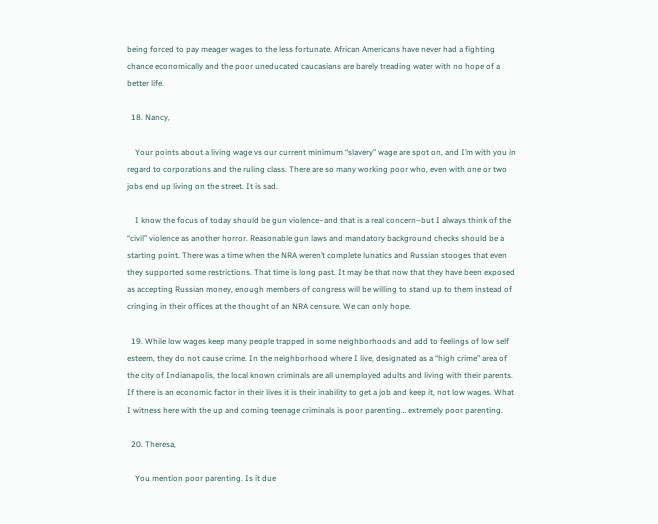being forced to pay meager wages to the less fortunate. African Americans have never had a fighting chance economically and the poor uneducated caucasians are barely treading water with no hope of a better life.

  18. Nancy,

    Your points about a living wage vs our current minimum “slavery” wage are spot on, and I’m with you in regard to corporations and the ruling class. There are so many working poor who, even with one or two jobs end up living on the street. It is sad.

    I know the focus of today should be gun violence–and that is a real concern–but I always think of the “civil” violence as another horror. Reasonable gun laws and mandatory background checks should be a starting point. There was a time when the NRA weren’t complete lunatics and Russian stooges that even they supported some restrictions. That time is long past. It may be that now that they have been exposed as accepting Russian money, enough members of congress will be willing to stand up to them instead of cringing in their offices at the thought of an NRA censure. We can only hope.

  19. While low wages keep many people trapped in some neighborhoods and add to feelings of low self esteem, they do not cause crime. In the neighborhood where I live, designated as a “high crime” area of the city of Indianapolis, the local known criminals are all unemployed adults and living with their parents. If there is an economic factor in their lives it is their inability to get a job and keep it, not low wages. What I witness here with the up and coming teenage criminals is poor parenting… extremely poor parenting.

  20. Theresa,

    You mention poor parenting. Is it due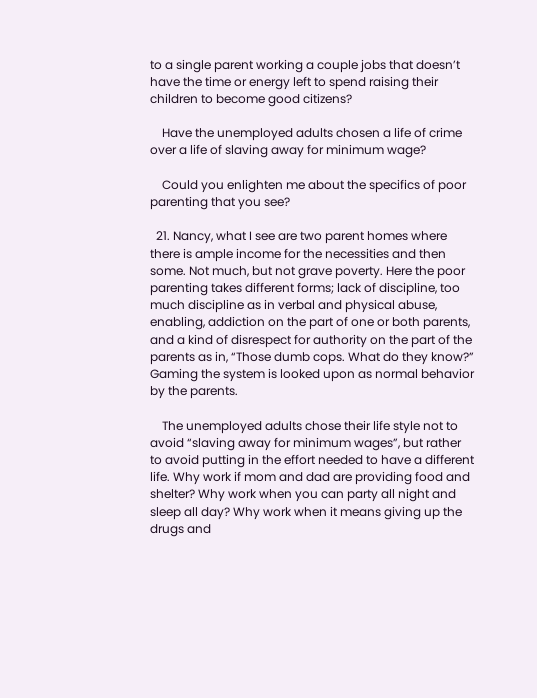to a single parent working a couple jobs that doesn’t have the time or energy left to spend raising their children to become good citizens?

    Have the unemployed adults chosen a life of crime over a life of slaving away for minimum wage?

    Could you enlighten me about the specifics of poor parenting that you see?

  21. Nancy, what I see are two parent homes where there is ample income for the necessities and then some. Not much, but not grave poverty. Here the poor parenting takes different forms; lack of discipline, too much discipline as in verbal and physical abuse, enabling, addiction on the part of one or both parents, and a kind of disrespect for authority on the part of the parents as in, “Those dumb cops. What do they know?” Gaming the system is looked upon as normal behavior by the parents.

    The unemployed adults chose their life style not to avoid “slaving away for minimum wages”, but rather to avoid putting in the effort needed to have a different life. Why work if mom and dad are providing food and shelter? Why work when you can party all night and sleep all day? Why work when it means giving up the drugs and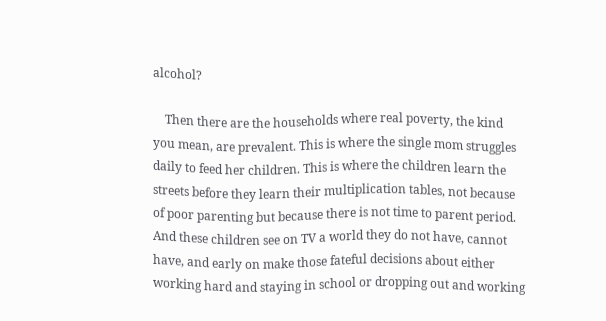alcohol?

    Then there are the households where real poverty, the kind you mean, are prevalent. This is where the single mom struggles daily to feed her children. This is where the children learn the streets before they learn their multiplication tables, not because of poor parenting but because there is not time to parent period. And these children see on TV a world they do not have, cannot have, and early on make those fateful decisions about either working hard and staying in school or dropping out and working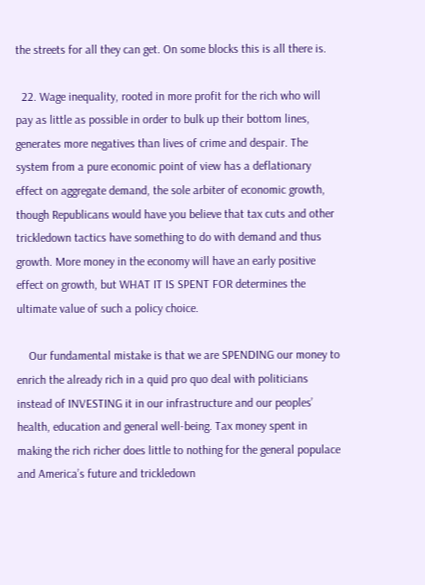the streets for all they can get. On some blocks this is all there is.

  22. Wage inequality, rooted in more profit for the rich who will pay as little as possible in order to bulk up their bottom lines, generates more negatives than lives of crime and despair. The system from a pure economic point of view has a deflationary effect on aggregate demand, the sole arbiter of economic growth, though Republicans would have you believe that tax cuts and other trickledown tactics have something to do with demand and thus growth. More money in the economy will have an early positive effect on growth, but WHAT IT IS SPENT FOR determines the ultimate value of such a policy choice.

    Our fundamental mistake is that we are SPENDING our money to enrich the already rich in a quid pro quo deal with politicians instead of INVESTING it in our infrastructure and our peoples’ health, education and general well-being. Tax money spent in making the rich richer does little to nothing for the general populace and America’s future and trickledown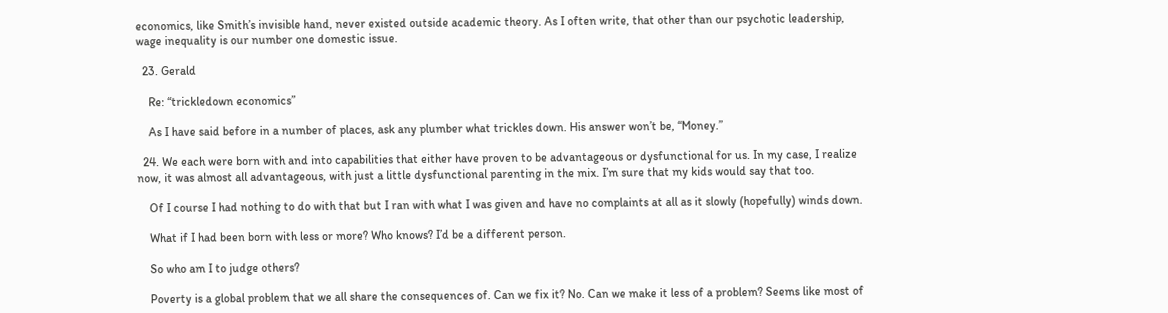economics, like Smith’s invisible hand, never existed outside academic theory. As I often write, that other than our psychotic leadership, wage inequality is our number one domestic issue.

  23. Gerald

    Re: “trickledown economics”

    As I have said before in a number of places, ask any plumber what trickles down. His answer won’t be, “Money.”

  24. We each were born with and into capabilities that either have proven to be advantageous or dysfunctional for us. In my case, I realize now, it was almost all advantageous, with just a little dysfunctional parenting in the mix. I’m sure that my kids would say that too.

    Of I course I had nothing to do with that but I ran with what I was given and have no complaints at all as it slowly (hopefully) winds down.

    What if I had been born with less or more? Who knows? I’d be a different person.

    So who am I to judge others?

    Poverty is a global problem that we all share the consequences of. Can we fix it? No. Can we make it less of a problem? Seems like most of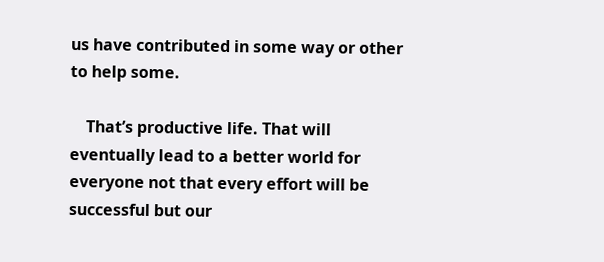us have contributed in some way or other to help some.

    That’s productive life. That will eventually lead to a better world for everyone not that every effort will be successful but our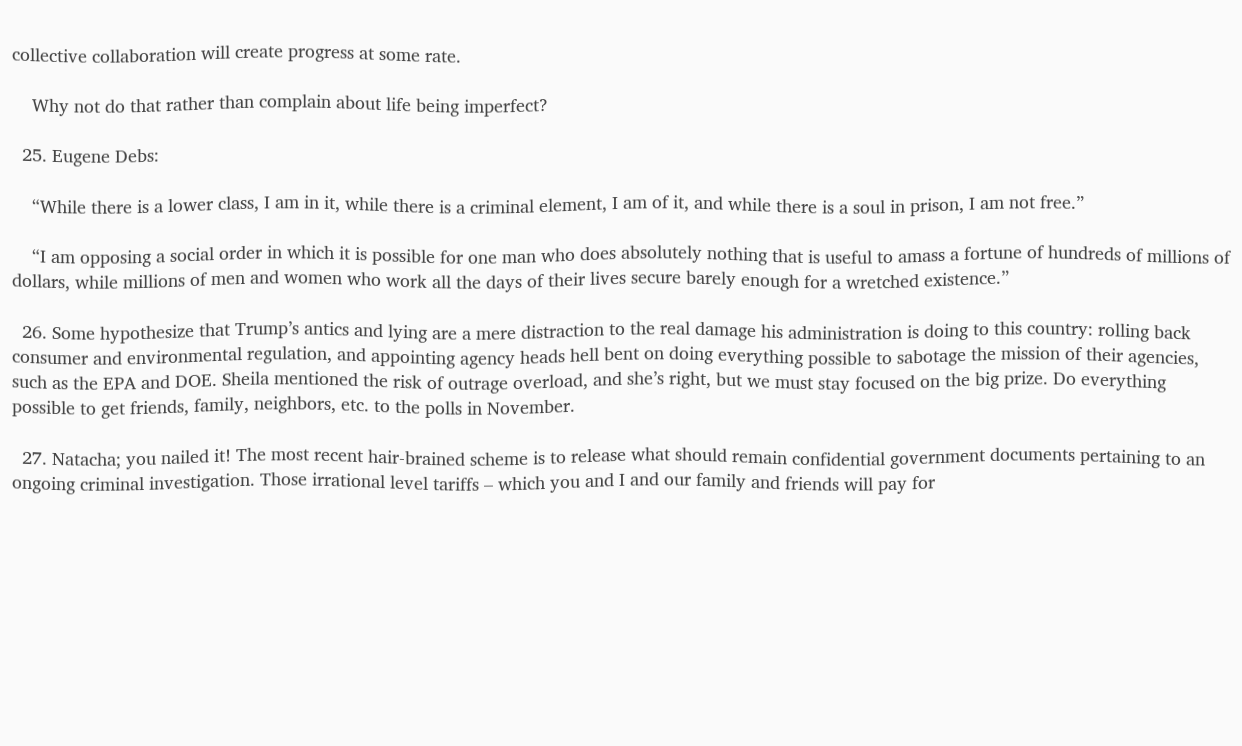collective collaboration will create progress at some rate.

    Why not do that rather than complain about life being imperfect?

  25. Eugene Debs:

    “While there is a lower class, I am in it, while there is a criminal element, I am of it, and while there is a soul in prison, I am not free.”

    “I am opposing a social order in which it is possible for one man who does absolutely nothing that is useful to amass a fortune of hundreds of millions of dollars, while millions of men and women who work all the days of their lives secure barely enough for a wretched existence.”

  26. Some hypothesize that Trump’s antics and lying are a mere distraction to the real damage his administration is doing to this country: rolling back consumer and environmental regulation, and appointing agency heads hell bent on doing everything possible to sabotage the mission of their agencies, such as the EPA and DOE. Sheila mentioned the risk of outrage overload, and she’s right, but we must stay focused on the big prize. Do everything possible to get friends, family, neighbors, etc. to the polls in November.

  27. Natacha; you nailed it! The most recent hair-brained scheme is to release what should remain confidential government documents pertaining to an ongoing criminal investigation. Those irrational level tariffs – which you and I and our family and friends will pay for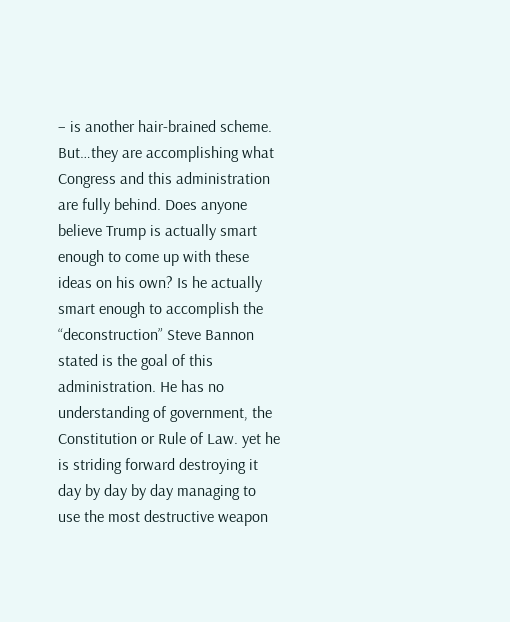– is another hair-brained scheme. But…they are accomplishing what Congress and this administration are fully behind. Does anyone believe Trump is actually smart enough to come up with these ideas on his own? Is he actually smart enough to accomplish the “deconstruction” Steve Bannon stated is the goal of this administration. He has no understanding of government, the Constitution or Rule of Law. yet he is striding forward destroying it day by day by day managing to use the most destructive weapon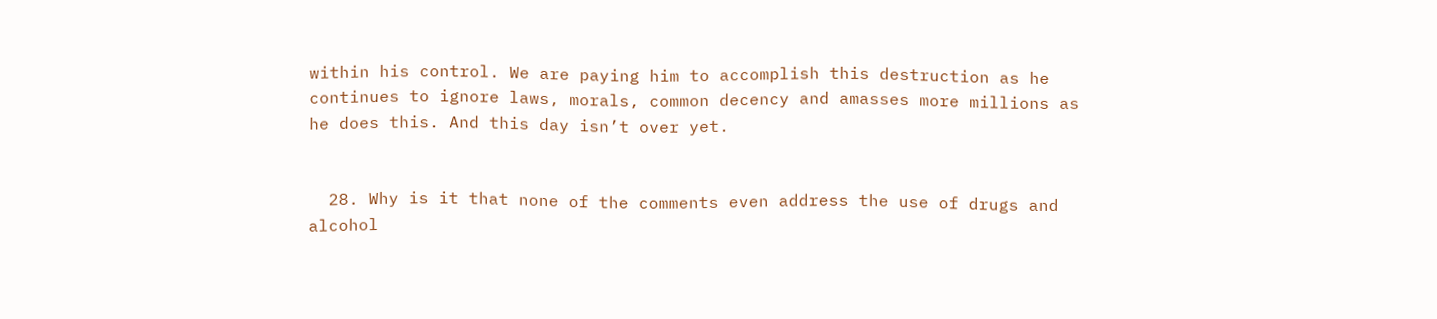within his control. We are paying him to accomplish this destruction as he continues to ignore laws, morals, common decency and amasses more millions as he does this. And this day isn’t over yet.


  28. Why is it that none of the comments even address the use of drugs and alcohol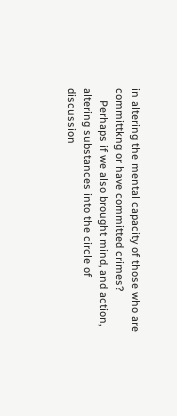in altering the mental capacity of those who are committkng or have committed crimes?
    Perhaps if we also brought mind, and action, altering substances into the circle of discussion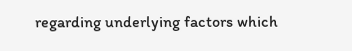regarding underlying factors which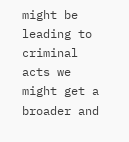might be leading to criminal acts we might get a broader and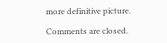more definitive picture.

Comments are closed.